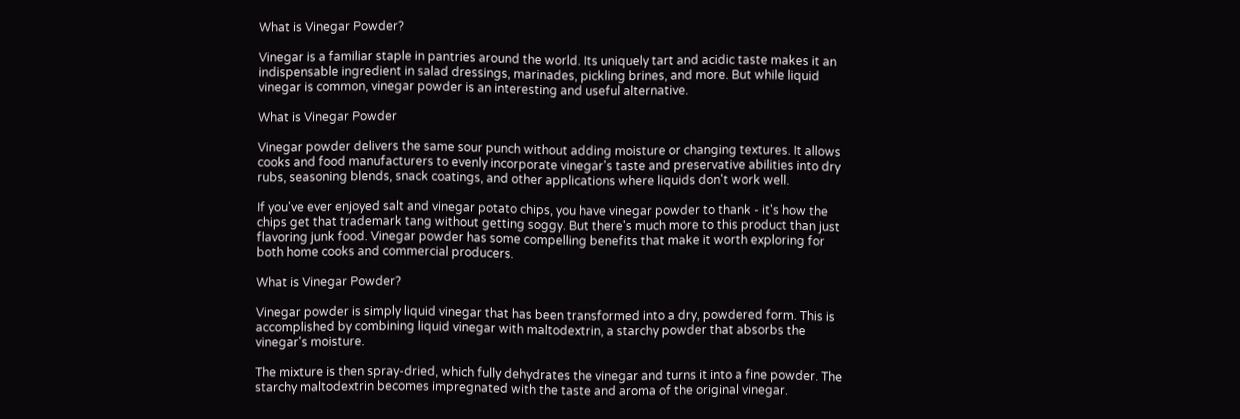What is Vinegar Powder?

Vinegar is a familiar staple in pantries around the world. Its uniquely tart and acidic taste makes it an indispensable ingredient in salad dressings, marinades, pickling brines, and more. But while liquid vinegar is common, vinegar powder is an interesting and useful alternative.

What is Vinegar Powder

Vinegar powder delivers the same sour punch without adding moisture or changing textures. It allows cooks and food manufacturers to evenly incorporate vinegar's taste and preservative abilities into dry rubs, seasoning blends, snack coatings, and other applications where liquids don't work well.

If you've ever enjoyed salt and vinegar potato chips, you have vinegar powder to thank - it's how the chips get that trademark tang without getting soggy. But there's much more to this product than just flavoring junk food. Vinegar powder has some compelling benefits that make it worth exploring for both home cooks and commercial producers.

What is Vinegar Powder?

Vinegar powder is simply liquid vinegar that has been transformed into a dry, powdered form. This is accomplished by combining liquid vinegar with maltodextrin, a starchy powder that absorbs the vinegar's moisture.

The mixture is then spray-dried, which fully dehydrates the vinegar and turns it into a fine powder. The starchy maltodextrin becomes impregnated with the taste and aroma of the original vinegar.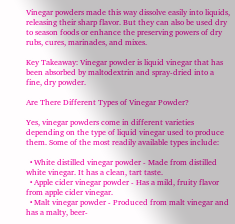Vinegar powders made this way dissolve easily into liquids, releasing their sharp flavor. But they can also be used dry to season foods or enhance the preserving powers of dry rubs, cures, marinades, and mixes.

Key Takeaway: Vinegar powder is liquid vinegar that has been absorbed by maltodextrin and spray-dried into a fine, dry powder.

Are There Different Types of Vinegar Powder?

Yes, vinegar powders come in different varieties depending on the type of liquid vinegar used to produce them. Some of the most readily available types include:

  • White distilled vinegar powder - Made from distilled white vinegar. It has a clean, tart taste.
  • Apple cider vinegar powder - Has a mild, fruity flavor from apple cider vinegar.
  • Malt vinegar powder - Produced from malt vinegar and has a malty, beer-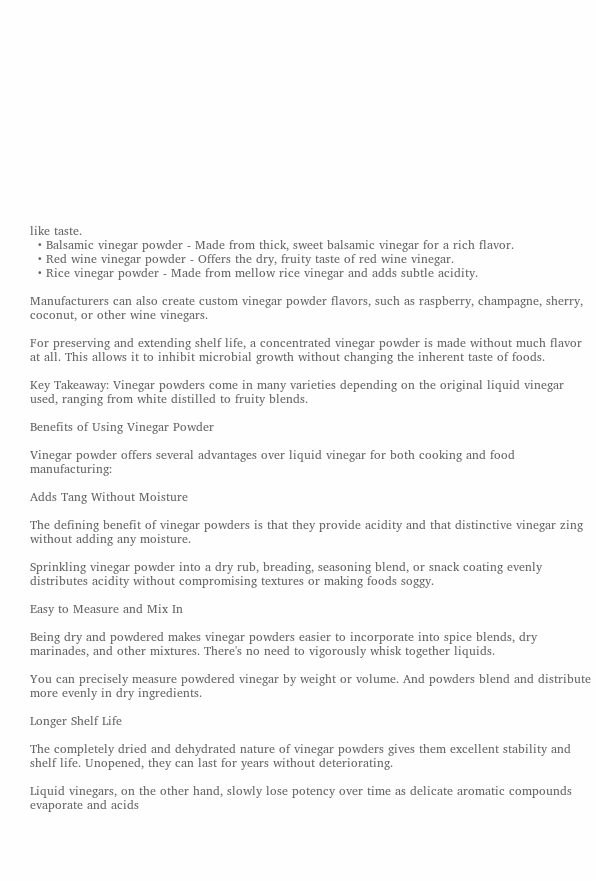like taste.
  • Balsamic vinegar powder - Made from thick, sweet balsamic vinegar for a rich flavor.
  • Red wine vinegar powder - Offers the dry, fruity taste of red wine vinegar.
  • Rice vinegar powder - Made from mellow rice vinegar and adds subtle acidity.

Manufacturers can also create custom vinegar powder flavors, such as raspberry, champagne, sherry, coconut, or other wine vinegars.

For preserving and extending shelf life, a concentrated vinegar powder is made without much flavor at all. This allows it to inhibit microbial growth without changing the inherent taste of foods.

Key Takeaway: Vinegar powders come in many varieties depending on the original liquid vinegar used, ranging from white distilled to fruity blends.

Benefits of Using Vinegar Powder

Vinegar powder offers several advantages over liquid vinegar for both cooking and food manufacturing:

Adds Tang Without Moisture

The defining benefit of vinegar powders is that they provide acidity and that distinctive vinegar zing without adding any moisture.

Sprinkling vinegar powder into a dry rub, breading, seasoning blend, or snack coating evenly distributes acidity without compromising textures or making foods soggy.

Easy to Measure and Mix In

Being dry and powdered makes vinegar powders easier to incorporate into spice blends, dry marinades, and other mixtures. There's no need to vigorously whisk together liquids.

You can precisely measure powdered vinegar by weight or volume. And powders blend and distribute more evenly in dry ingredients.

Longer Shelf Life

The completely dried and dehydrated nature of vinegar powders gives them excellent stability and shelf life. Unopened, they can last for years without deteriorating.

Liquid vinegars, on the other hand, slowly lose potency over time as delicate aromatic compounds evaporate and acids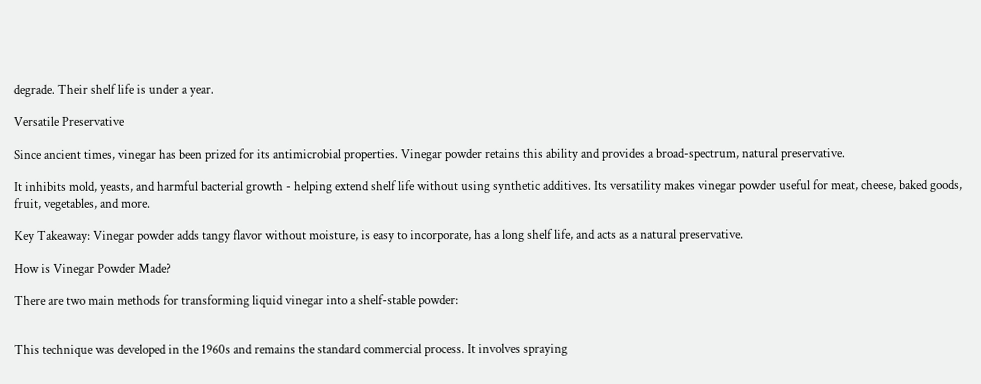degrade. Their shelf life is under a year.

Versatile Preservative

Since ancient times, vinegar has been prized for its antimicrobial properties. Vinegar powder retains this ability and provides a broad-spectrum, natural preservative.

It inhibits mold, yeasts, and harmful bacterial growth - helping extend shelf life without using synthetic additives. Its versatility makes vinegar powder useful for meat, cheese, baked goods, fruit, vegetables, and more.

Key Takeaway: Vinegar powder adds tangy flavor without moisture, is easy to incorporate, has a long shelf life, and acts as a natural preservative.

How is Vinegar Powder Made?

There are two main methods for transforming liquid vinegar into a shelf-stable powder:


This technique was developed in the 1960s and remains the standard commercial process. It involves spraying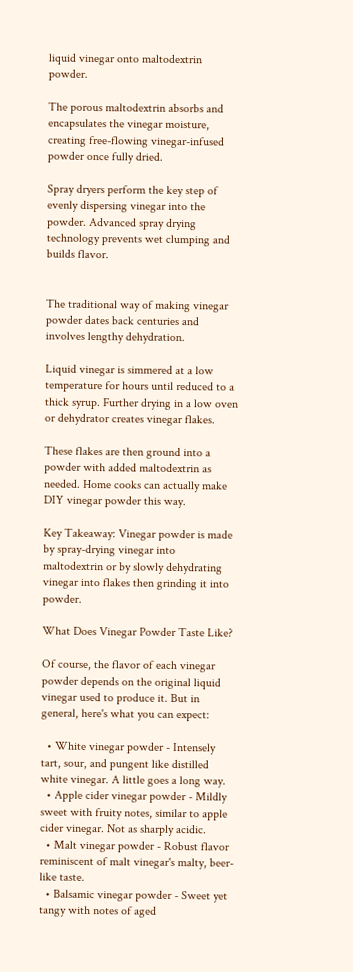liquid vinegar onto maltodextrin powder.

The porous maltodextrin absorbs and encapsulates the vinegar moisture, creating free-flowing vinegar-infused powder once fully dried.

Spray dryers perform the key step of evenly dispersing vinegar into the powder. Advanced spray drying technology prevents wet clumping and builds flavor.


The traditional way of making vinegar powder dates back centuries and involves lengthy dehydration.

Liquid vinegar is simmered at a low temperature for hours until reduced to a thick syrup. Further drying in a low oven or dehydrator creates vinegar flakes.

These flakes are then ground into a powder with added maltodextrin as needed. Home cooks can actually make DIY vinegar powder this way.

Key Takeaway: Vinegar powder is made by spray-drying vinegar into maltodextrin or by slowly dehydrating vinegar into flakes then grinding it into powder.

What Does Vinegar Powder Taste Like?

Of course, the flavor of each vinegar powder depends on the original liquid vinegar used to produce it. But in general, here's what you can expect:

  • White vinegar powder - Intensely tart, sour, and pungent like distilled white vinegar. A little goes a long way.
  • Apple cider vinegar powder - Mildly sweet with fruity notes, similar to apple cider vinegar. Not as sharply acidic.
  • Malt vinegar powder - Robust flavor reminiscent of malt vinegar's malty, beer-like taste.
  • Balsamic vinegar powder - Sweet yet tangy with notes of aged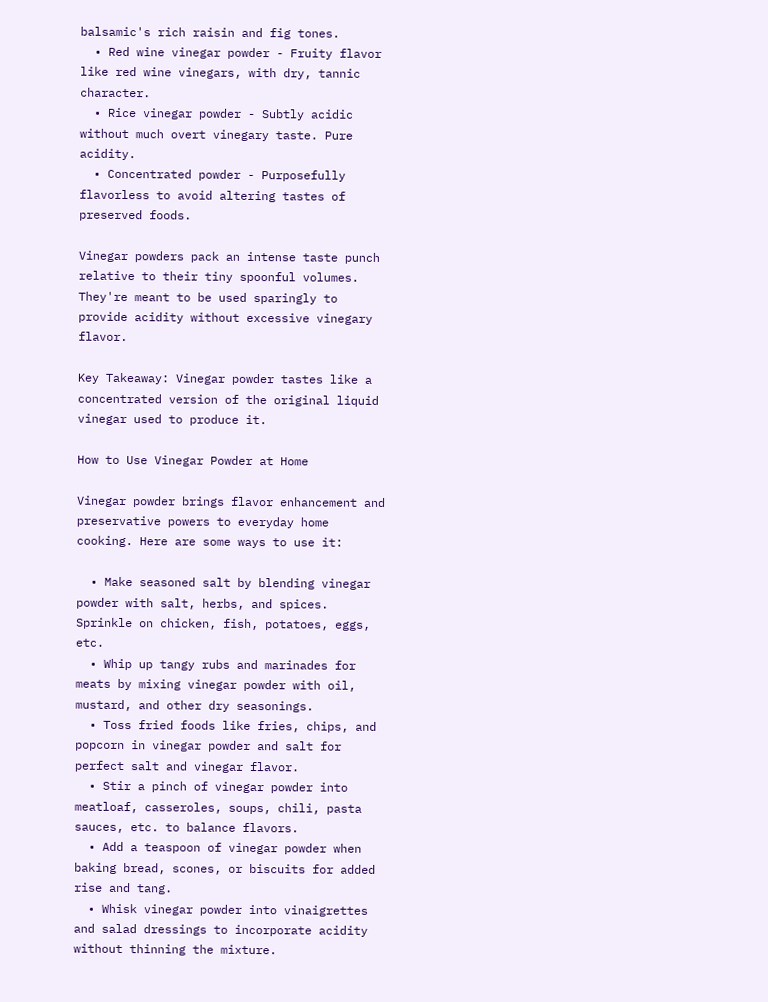balsamic's rich raisin and fig tones.
  • Red wine vinegar powder - Fruity flavor like red wine vinegars, with dry, tannic character.
  • Rice vinegar powder - Subtly acidic without much overt vinegary taste. Pure acidity.
  • Concentrated powder - Purposefully flavorless to avoid altering tastes of preserved foods.

Vinegar powders pack an intense taste punch relative to their tiny spoonful volumes. They're meant to be used sparingly to provide acidity without excessive vinegary flavor.

Key Takeaway: Vinegar powder tastes like a concentrated version of the original liquid vinegar used to produce it.

How to Use Vinegar Powder at Home

Vinegar powder brings flavor enhancement and preservative powers to everyday home cooking. Here are some ways to use it:

  • Make seasoned salt by blending vinegar powder with salt, herbs, and spices. Sprinkle on chicken, fish, potatoes, eggs, etc.
  • Whip up tangy rubs and marinades for meats by mixing vinegar powder with oil, mustard, and other dry seasonings.
  • Toss fried foods like fries, chips, and popcorn in vinegar powder and salt for perfect salt and vinegar flavor.
  • Stir a pinch of vinegar powder into meatloaf, casseroles, soups, chili, pasta sauces, etc. to balance flavors.
  • Add a teaspoon of vinegar powder when baking bread, scones, or biscuits for added rise and tang.
  • Whisk vinegar powder into vinaigrettes and salad dressings to incorporate acidity without thinning the mixture.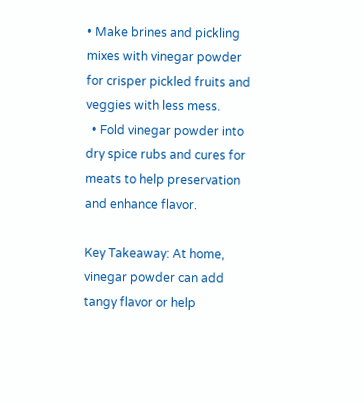• Make brines and pickling mixes with vinegar powder for crisper pickled fruits and veggies with less mess.
  • Fold vinegar powder into dry spice rubs and cures for meats to help preservation and enhance flavor.

Key Takeaway: At home, vinegar powder can add tangy flavor or help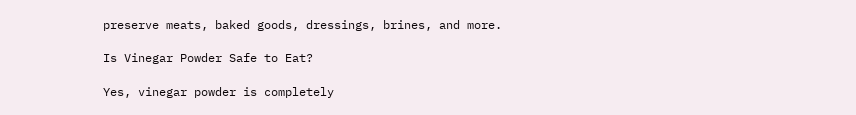preserve meats, baked goods, dressings, brines, and more.

Is Vinegar Powder Safe to Eat?

Yes, vinegar powder is completely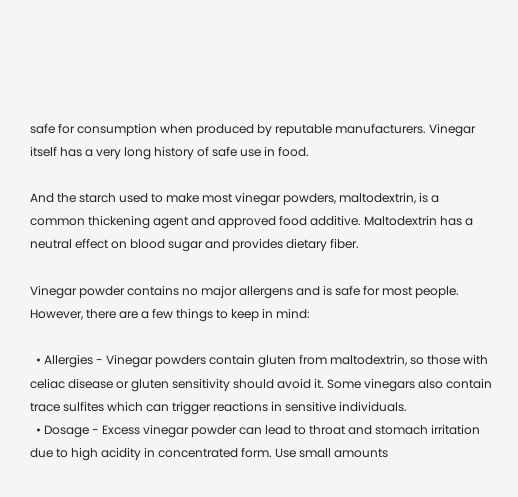safe for consumption when produced by reputable manufacturers. Vinegar itself has a very long history of safe use in food.

And the starch used to make most vinegar powders, maltodextrin, is a common thickening agent and approved food additive. Maltodextrin has a neutral effect on blood sugar and provides dietary fiber.

Vinegar powder contains no major allergens and is safe for most people. However, there are a few things to keep in mind:

  • Allergies - Vinegar powders contain gluten from maltodextrin, so those with celiac disease or gluten sensitivity should avoid it. Some vinegars also contain trace sulfites which can trigger reactions in sensitive individuals.
  • Dosage - Excess vinegar powder can lead to throat and stomach irritation due to high acidity in concentrated form. Use small amounts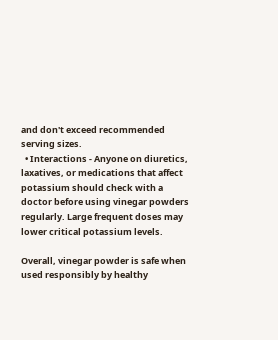and don't exceed recommended serving sizes.
  • Interactions - Anyone on diuretics, laxatives, or medications that affect potassium should check with a doctor before using vinegar powders regularly. Large frequent doses may lower critical potassium levels.

Overall, vinegar powder is safe when used responsibly by healthy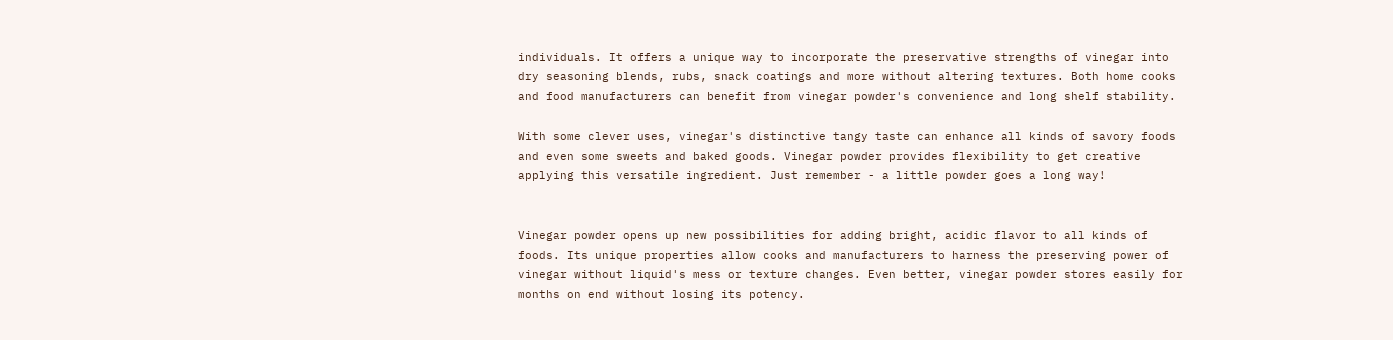individuals. It offers a unique way to incorporate the preservative strengths of vinegar into dry seasoning blends, rubs, snack coatings and more without altering textures. Both home cooks and food manufacturers can benefit from vinegar powder's convenience and long shelf stability.

With some clever uses, vinegar's distinctive tangy taste can enhance all kinds of savory foods and even some sweets and baked goods. Vinegar powder provides flexibility to get creative applying this versatile ingredient. Just remember - a little powder goes a long way!


Vinegar powder opens up new possibilities for adding bright, acidic flavor to all kinds of foods. Its unique properties allow cooks and manufacturers to harness the preserving power of vinegar without liquid's mess or texture changes. Even better, vinegar powder stores easily for months on end without losing its potency.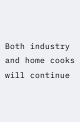Both industry and home cooks will continue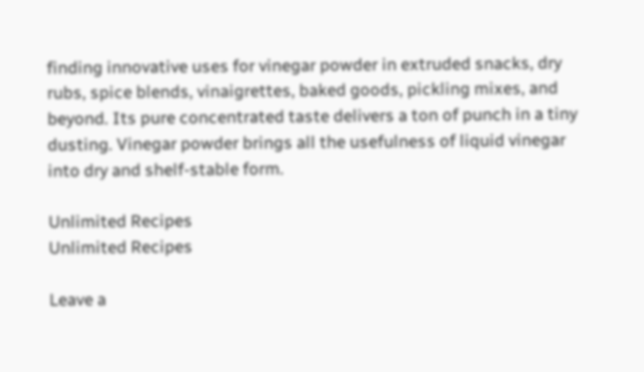finding innovative uses for vinegar powder in extruded snacks, dry rubs, spice blends, vinaigrettes, baked goods, pickling mixes, and beyond. Its pure concentrated taste delivers a ton of punch in a tiny dusting. Vinegar powder brings all the usefulness of liquid vinegar into dry and shelf-stable form.

Unlimited Recipes
Unlimited Recipes

Leave a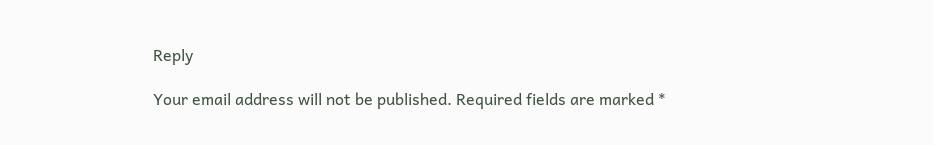Reply

Your email address will not be published. Required fields are marked *